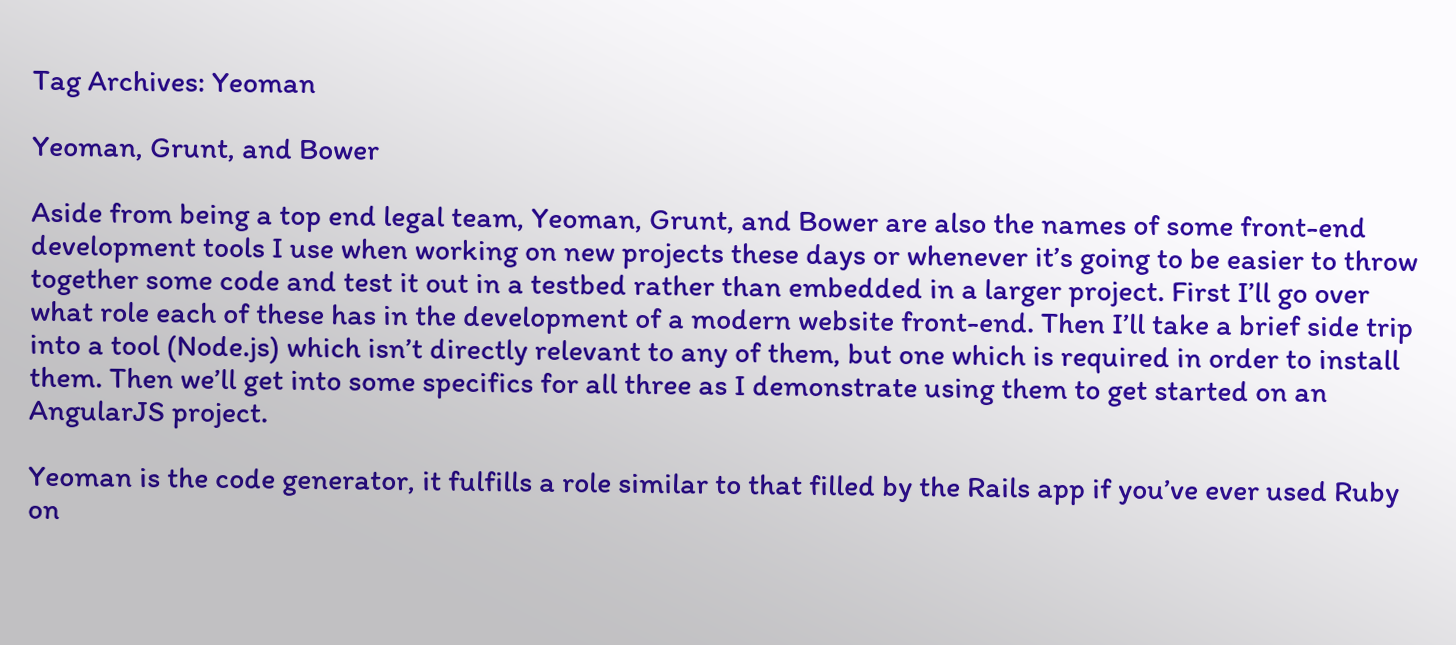Tag Archives: Yeoman

Yeoman, Grunt, and Bower

Aside from being a top end legal team, Yeoman, Grunt, and Bower are also the names of some front-end development tools I use when working on new projects these days or whenever it’s going to be easier to throw together some code and test it out in a testbed rather than embedded in a larger project. First I’ll go over what role each of these has in the development of a modern website front-end. Then I’ll take a brief side trip into a tool (Node.js) which isn’t directly relevant to any of them, but one which is required in order to install them. Then we’ll get into some specifics for all three as I demonstrate using them to get started on an AngularJS project.

Yeoman is the code generator, it fulfills a role similar to that filled by the Rails app if you’ve ever used Ruby on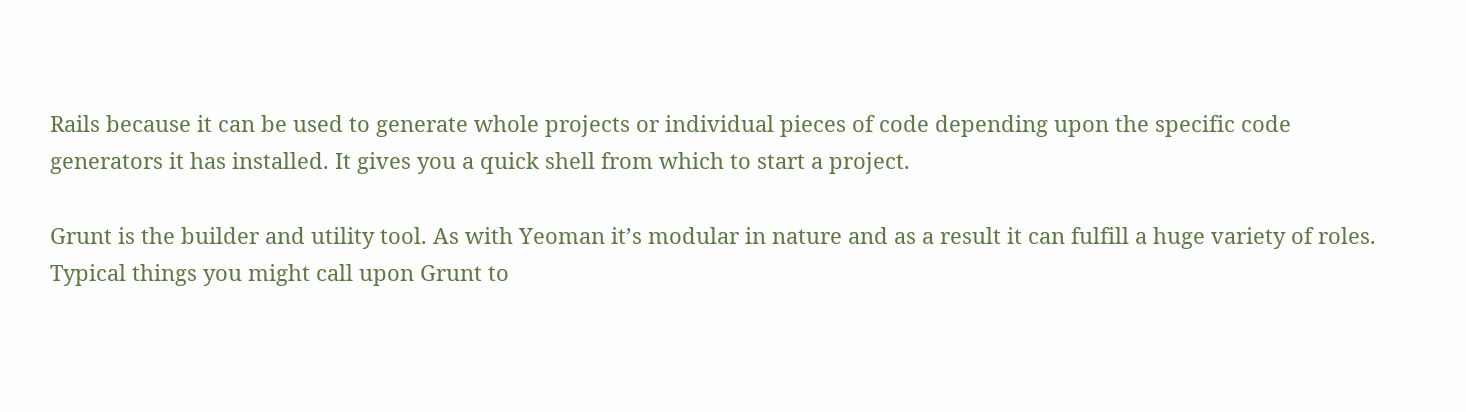Rails because it can be used to generate whole projects or individual pieces of code depending upon the specific code generators it has installed. It gives you a quick shell from which to start a project.

Grunt is the builder and utility tool. As with Yeoman it’s modular in nature and as a result it can fulfill a huge variety of roles. Typical things you might call upon Grunt to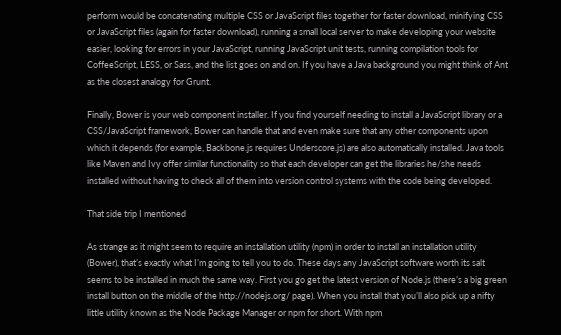perform would be concatenating multiple CSS or JavaScript files together for faster download, minifying CSS or JavaScript files (again for faster download), running a small local server to make developing your website easier, looking for errors in your JavaScript, running JavaScript unit tests, running compilation tools for CoffeeScript, LESS, or Sass, and the list goes on and on. If you have a Java background you might think of Ant as the closest analogy for Grunt.

Finally, Bower is your web component installer. If you find yourself needing to install a JavaScript library or a CSS/JavaScript framework, Bower can handle that and even make sure that any other components upon which it depends (for example, Backbone.js requires Underscore.js) are also automatically installed. Java tools like Maven and Ivy offer similar functionality so that each developer can get the libraries he/she needs installed without having to check all of them into version control systems with the code being developed.

That side trip I mentioned

As strange as it might seem to require an installation utility (npm) in order to install an installation utility (Bower), that’s exactly what I’m going to tell you to do. These days any JavaScript software worth its salt seems to be installed in much the same way. First you go get the latest version of Node.js (there’s a big green install button on the middle of the http://nodejs.org/ page). When you install that you’ll also pick up a nifty little utility known as the Node Package Manager or npm for short. With npm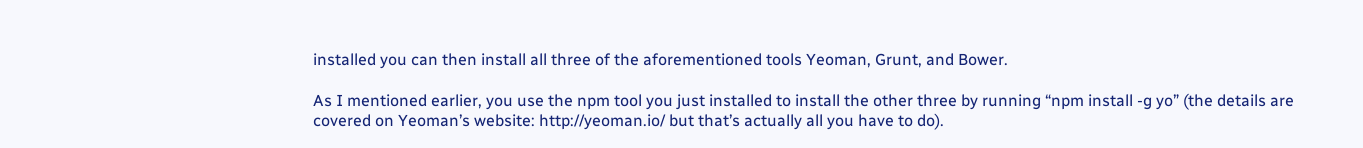installed you can then install all three of the aforementioned tools Yeoman, Grunt, and Bower.

As I mentioned earlier, you use the npm tool you just installed to install the other three by running “npm install -g yo” (the details are covered on Yeoman’s website: http://yeoman.io/ but that’s actually all you have to do).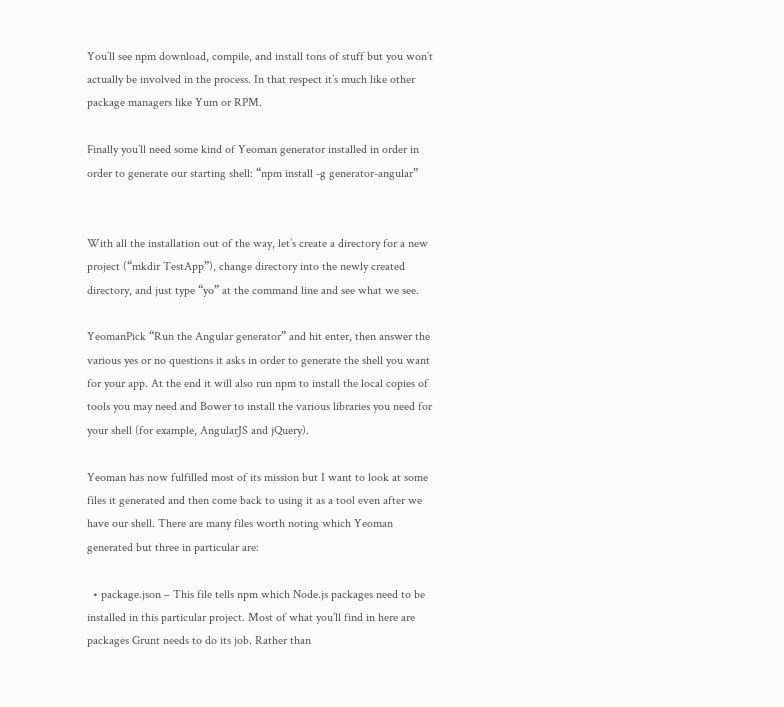You’ll see npm download, compile, and install tons of stuff but you won’t actually be involved in the process. In that respect it’s much like other package managers like Yum or RPM.

Finally you’ll need some kind of Yeoman generator installed in order in order to generate our starting shell: “npm install -g generator-angular”


With all the installation out of the way, let’s create a directory for a new project (“mkdir TestApp”), change directory into the newly created directory, and just type “yo” at the command line and see what we see.

YeomanPick “Run the Angular generator” and hit enter, then answer the various yes or no questions it asks in order to generate the shell you want for your app. At the end it will also run npm to install the local copies of tools you may need and Bower to install the various libraries you need for your shell (for example, AngularJS and jQuery).

Yeoman has now fulfilled most of its mission but I want to look at some files it generated and then come back to using it as a tool even after we have our shell. There are many files worth noting which Yeoman generated but three in particular are:

  • package.json – This file tells npm which Node.js packages need to be installed in this particular project. Most of what you’ll find in here are packages Grunt needs to do its job. Rather than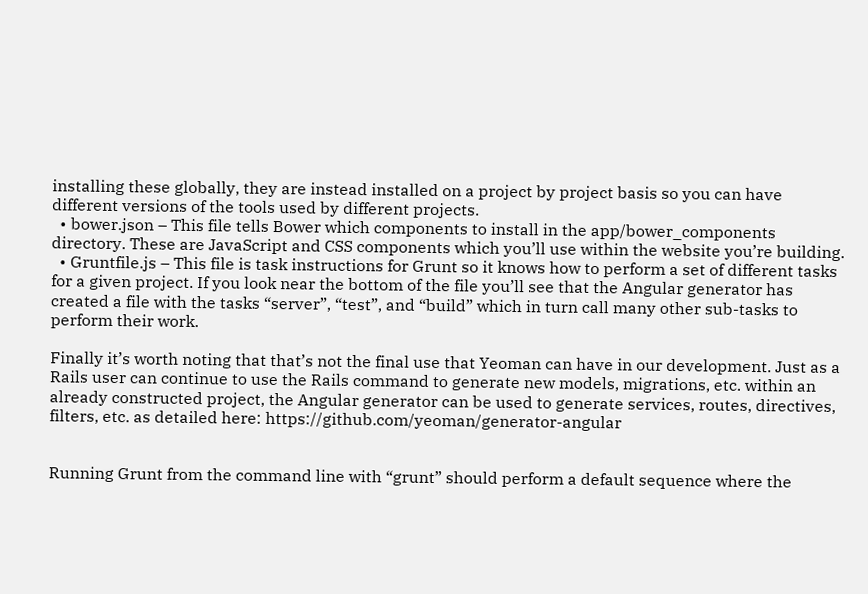installing these globally, they are instead installed on a project by project basis so you can have different versions of the tools used by different projects.
  • bower.json – This file tells Bower which components to install in the app/bower_components directory. These are JavaScript and CSS components which you’ll use within the website you’re building.
  • Gruntfile.js – This file is task instructions for Grunt so it knows how to perform a set of different tasks for a given project. If you look near the bottom of the file you’ll see that the Angular generator has created a file with the tasks “server”, “test”, and “build” which in turn call many other sub-tasks to perform their work.

Finally it’s worth noting that that’s not the final use that Yeoman can have in our development. Just as a Rails user can continue to use the Rails command to generate new models, migrations, etc. within an already constructed project, the Angular generator can be used to generate services, routes, directives, filters, etc. as detailed here: https://github.com/yeoman/generator-angular


Running Grunt from the command line with “grunt” should perform a default sequence where the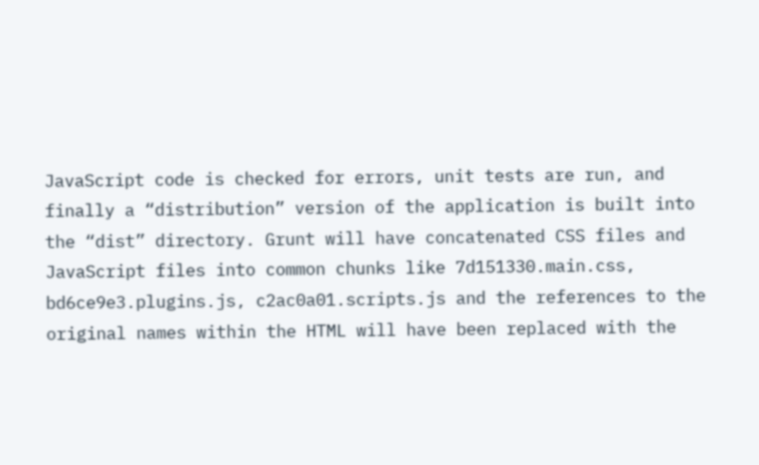JavaScript code is checked for errors, unit tests are run, and finally a “distribution” version of the application is built into the “dist” directory. Grunt will have concatenated CSS files and JavaScript files into common chunks like 7d151330.main.css, bd6ce9e3.plugins.js, c2ac0a01.scripts.js and the references to the original names within the HTML will have been replaced with the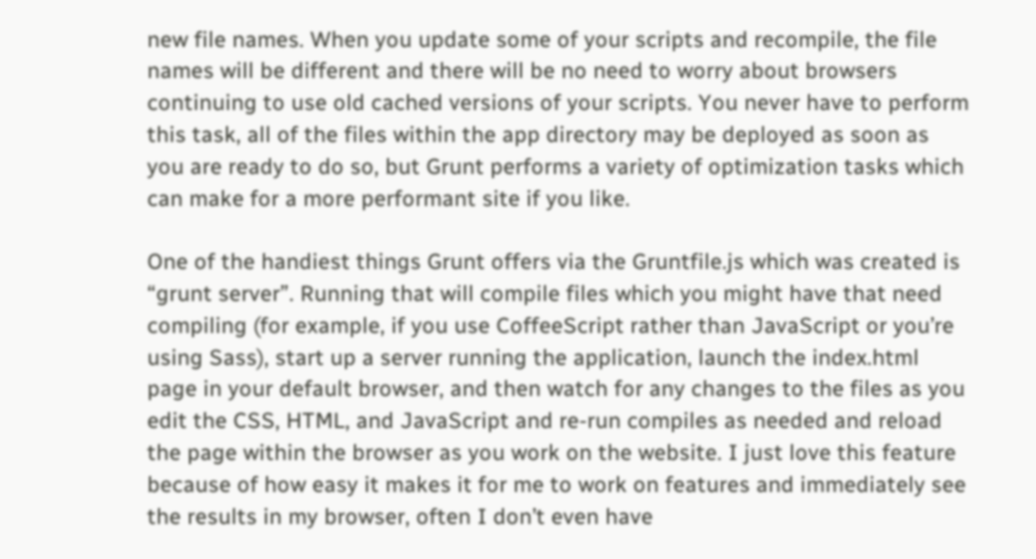new file names. When you update some of your scripts and recompile, the file names will be different and there will be no need to worry about browsers continuing to use old cached versions of your scripts. You never have to perform this task, all of the files within the app directory may be deployed as soon as you are ready to do so, but Grunt performs a variety of optimization tasks which can make for a more performant site if you like.

One of the handiest things Grunt offers via the Gruntfile.js which was created is “grunt server”. Running that will compile files which you might have that need compiling (for example, if you use CoffeeScript rather than JavaScript or you’re using Sass), start up a server running the application, launch the index.html page in your default browser, and then watch for any changes to the files as you edit the CSS, HTML, and JavaScript and re-run compiles as needed and reload the page within the browser as you work on the website. I just love this feature because of how easy it makes it for me to work on features and immediately see the results in my browser, often I don’t even have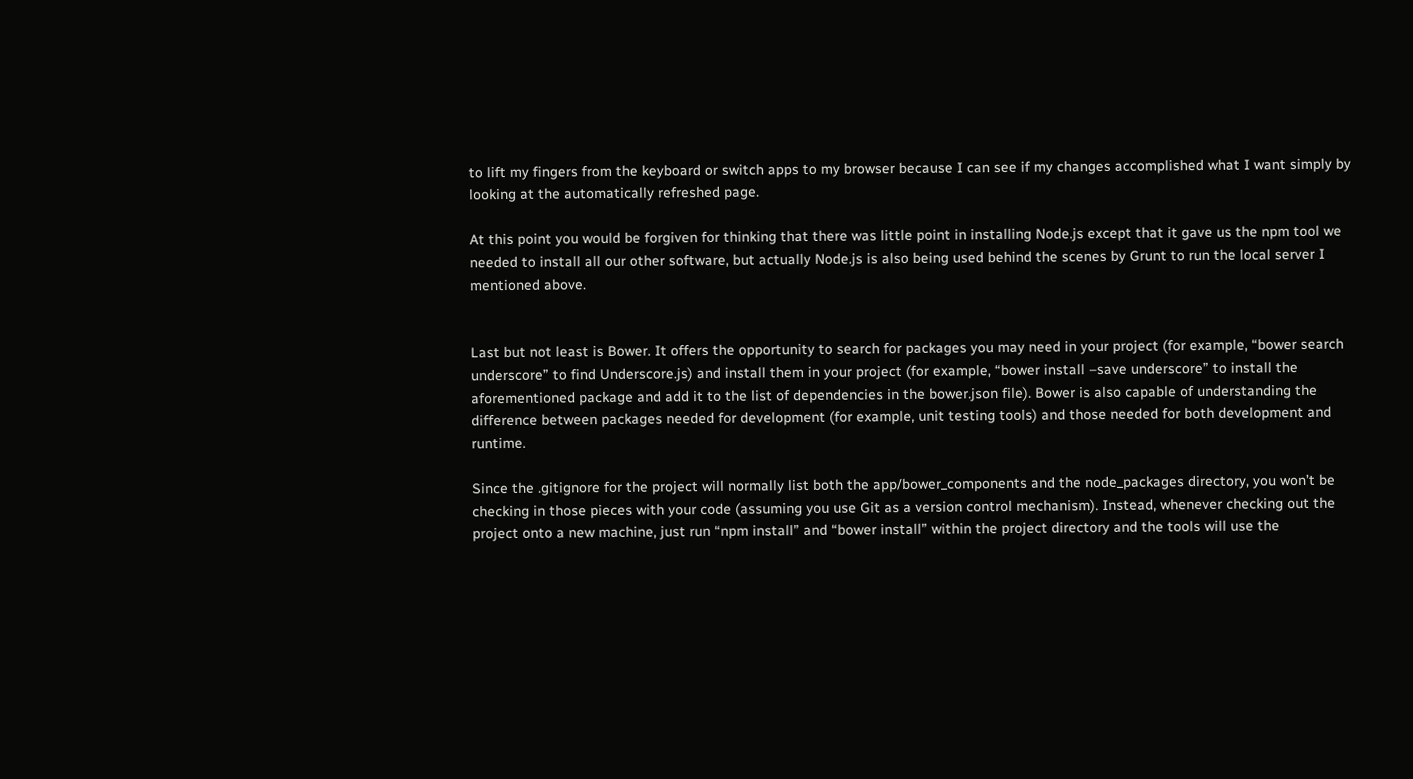to lift my fingers from the keyboard or switch apps to my browser because I can see if my changes accomplished what I want simply by looking at the automatically refreshed page.

At this point you would be forgiven for thinking that there was little point in installing Node.js except that it gave us the npm tool we needed to install all our other software, but actually Node.js is also being used behind the scenes by Grunt to run the local server I mentioned above.


Last but not least is Bower. It offers the opportunity to search for packages you may need in your project (for example, “bower search underscore” to find Underscore.js) and install them in your project (for example, “bower install –save underscore” to install the aforementioned package and add it to the list of dependencies in the bower.json file). Bower is also capable of understanding the difference between packages needed for development (for example, unit testing tools) and those needed for both development and runtime.

Since the .gitignore for the project will normally list both the app/bower_components and the node_packages directory, you won’t be checking in those pieces with your code (assuming you use Git as a version control mechanism). Instead, whenever checking out the project onto a new machine, just run “npm install” and “bower install” within the project directory and the tools will use the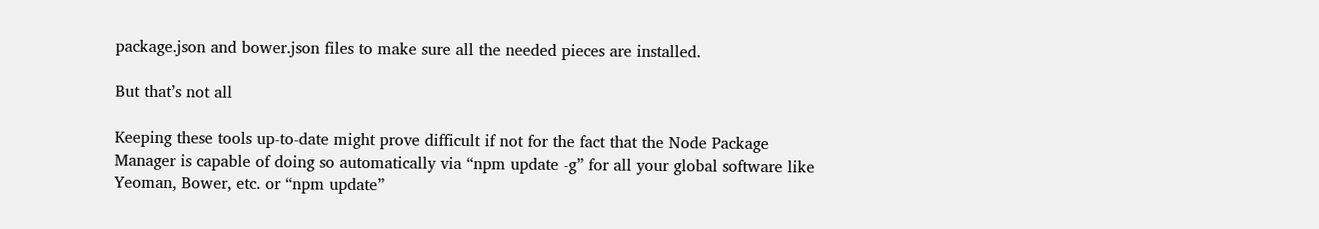package.json and bower.json files to make sure all the needed pieces are installed.

But that’s not all

Keeping these tools up-to-date might prove difficult if not for the fact that the Node Package Manager is capable of doing so automatically via “npm update -g” for all your global software like Yeoman, Bower, etc. or “npm update”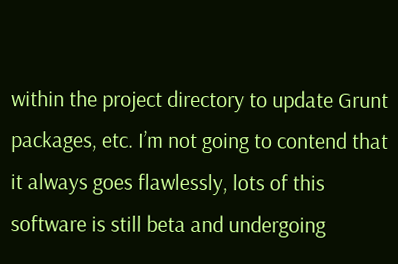within the project directory to update Grunt packages, etc. I’m not going to contend that it always goes flawlessly, lots of this software is still beta and undergoing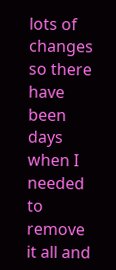lots of changes so there have been days when I needed to remove it all and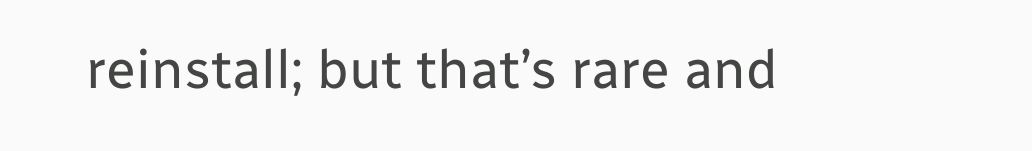reinstall; but that’s rare and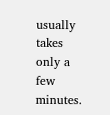usually takes only a few minutes.